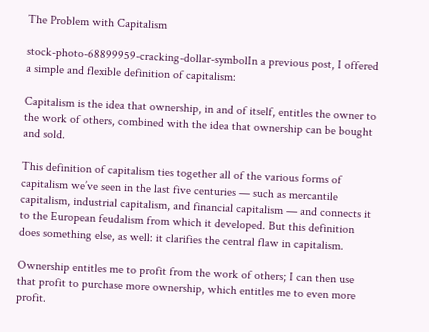The Problem with Capitalism

stock-photo-68899959-cracking-dollar-symbolIn a previous post, I offered a simple and flexible definition of capitalism:

Capitalism is the idea that ownership, in and of itself, entitles the owner to the work of others, combined with the idea that ownership can be bought and sold.

This definition of capitalism ties together all of the various forms of capitalism we’ve seen in the last five centuries — such as mercantile capitalism, industrial capitalism, and financial capitalism — and connects it to the European feudalism from which it developed. But this definition does something else, as well: it clarifies the central flaw in capitalism.

Ownership entitles me to profit from the work of others; I can then use that profit to purchase more ownership, which entitles me to even more profit.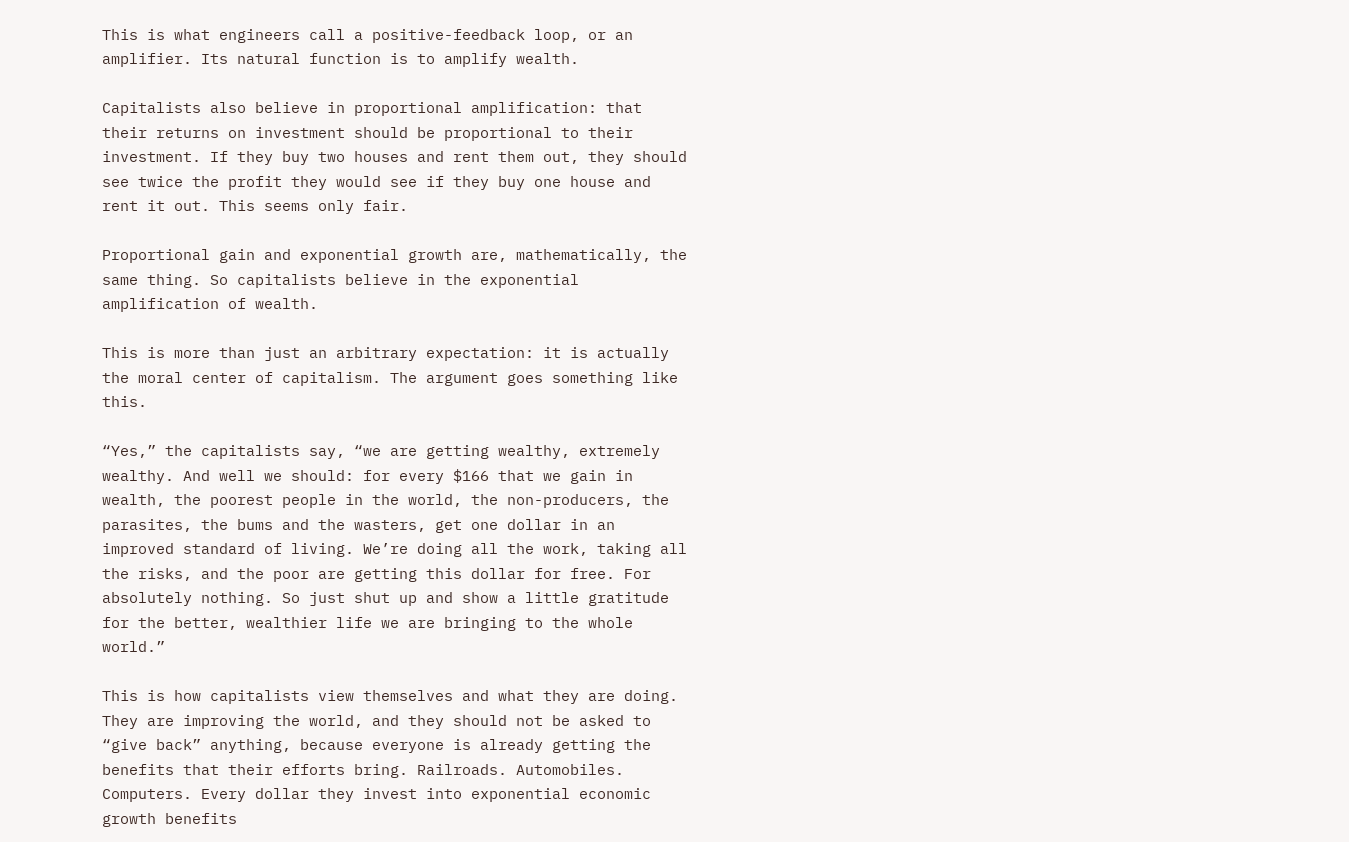This is what engineers call a positive-feedback loop, or an amplifier. Its natural function is to amplify wealth.

Capitalists also believe in proportional amplification: that their returns on investment should be proportional to their investment. If they buy two houses and rent them out, they should see twice the profit they would see if they buy one house and rent it out. This seems only fair.

Proportional gain and exponential growth are, mathematically, the same thing. So capitalists believe in the exponential amplification of wealth.

This is more than just an arbitrary expectation: it is actually the moral center of capitalism. The argument goes something like this.

“Yes,” the capitalists say, “we are getting wealthy, extremely wealthy. And well we should: for every $166 that we gain in wealth, the poorest people in the world, the non-producers, the parasites, the bums and the wasters, get one dollar in an improved standard of living. We’re doing all the work, taking all the risks, and the poor are getting this dollar for free. For absolutely nothing. So just shut up and show a little gratitude for the better, wealthier life we are bringing to the whole world.”

This is how capitalists view themselves and what they are doing. They are improving the world, and they should not be asked to “give back” anything, because everyone is already getting the benefits that their efforts bring. Railroads. Automobiles. Computers. Every dollar they invest into exponential economic growth benefits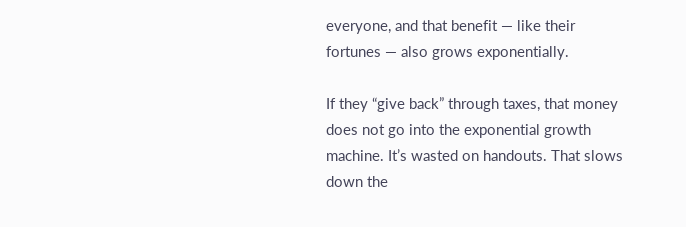everyone, and that benefit — like their fortunes — also grows exponentially.

If they “give back” through taxes, that money does not go into the exponential growth machine. It’s wasted on handouts. That slows down the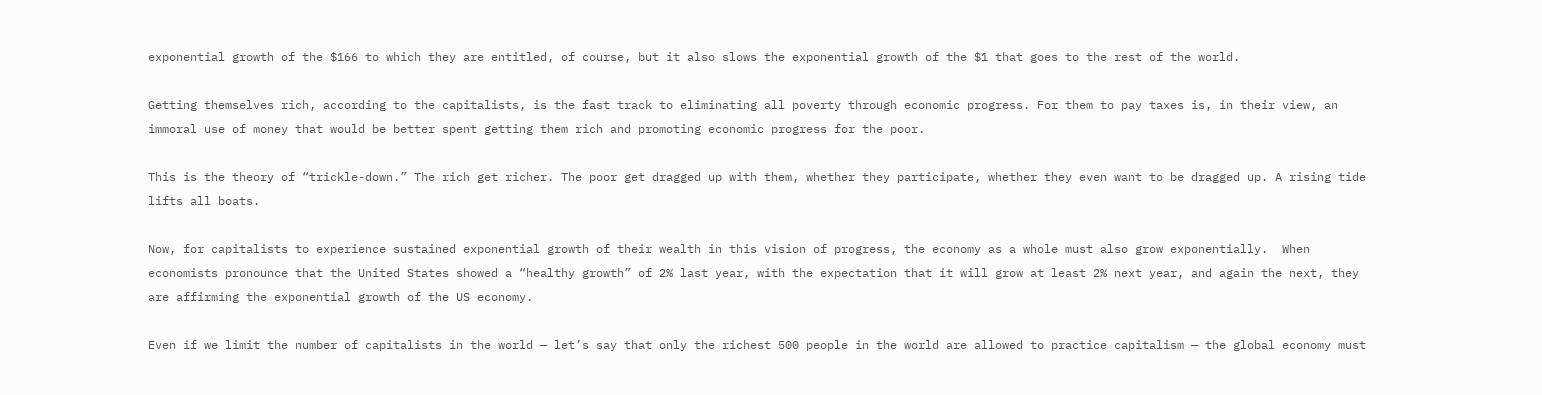exponential growth of the $166 to which they are entitled, of course, but it also slows the exponential growth of the $1 that goes to the rest of the world.

Getting themselves rich, according to the capitalists, is the fast track to eliminating all poverty through economic progress. For them to pay taxes is, in their view, an  immoral use of money that would be better spent getting them rich and promoting economic progress for the poor.

This is the theory of “trickle-down.” The rich get richer. The poor get dragged up with them, whether they participate, whether they even want to be dragged up. A rising tide lifts all boats.

Now, for capitalists to experience sustained exponential growth of their wealth in this vision of progress, the economy as a whole must also grow exponentially.  When economists pronounce that the United States showed a “healthy growth” of 2% last year, with the expectation that it will grow at least 2% next year, and again the next, they are affirming the exponential growth of the US economy.

Even if we limit the number of capitalists in the world — let’s say that only the richest 500 people in the world are allowed to practice capitalism — the global economy must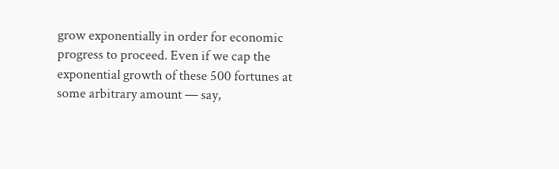grow exponentially in order for economic progress to proceed. Even if we cap the exponential growth of these 500 fortunes at some arbitrary amount — say,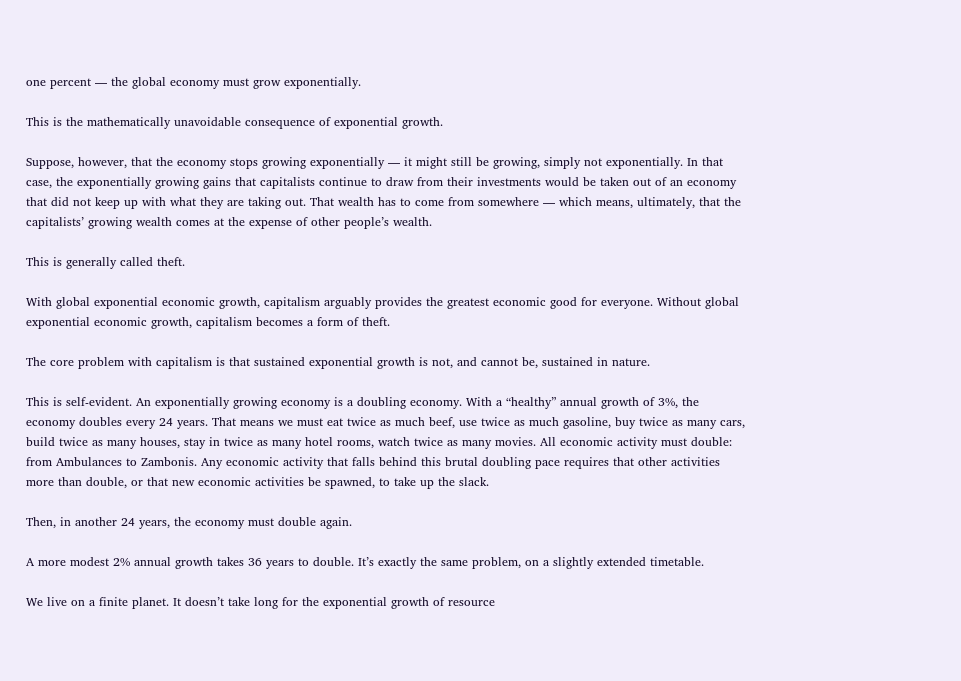one percent — the global economy must grow exponentially.

This is the mathematically unavoidable consequence of exponential growth.

Suppose, however, that the economy stops growing exponentially — it might still be growing, simply not exponentially. In that case, the exponentially growing gains that capitalists continue to draw from their investments would be taken out of an economy that did not keep up with what they are taking out. That wealth has to come from somewhere — which means, ultimately, that the capitalists’ growing wealth comes at the expense of other people’s wealth.

This is generally called theft.

With global exponential economic growth, capitalism arguably provides the greatest economic good for everyone. Without global exponential economic growth, capitalism becomes a form of theft.

The core problem with capitalism is that sustained exponential growth is not, and cannot be, sustained in nature.

This is self-evident. An exponentially growing economy is a doubling economy. With a “healthy” annual growth of 3%, the economy doubles every 24 years. That means we must eat twice as much beef, use twice as much gasoline, buy twice as many cars, build twice as many houses, stay in twice as many hotel rooms, watch twice as many movies. All economic activity must double: from Ambulances to Zambonis. Any economic activity that falls behind this brutal doubling pace requires that other activities more than double, or that new economic activities be spawned, to take up the slack.

Then, in another 24 years, the economy must double again.

A more modest 2% annual growth takes 36 years to double. It’s exactly the same problem, on a slightly extended timetable.

We live on a finite planet. It doesn’t take long for the exponential growth of resource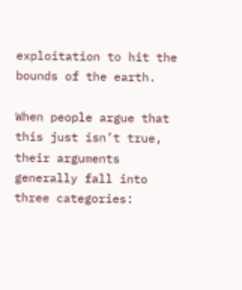exploitation to hit the bounds of the earth.

When people argue that this just isn’t true, their arguments generally fall into three categories: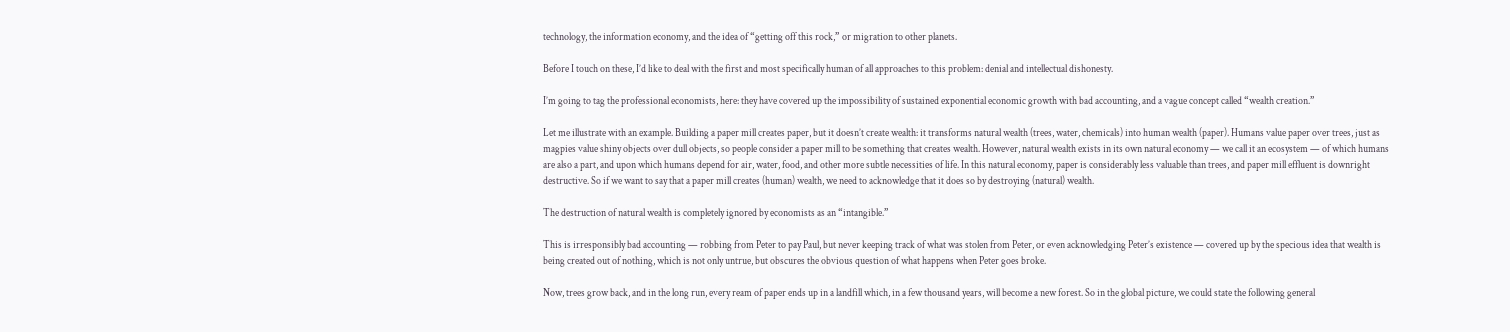technology, the information economy, and the idea of “getting off this rock,” or migration to other planets.

Before I touch on these, I’d like to deal with the first and most specifically human of all approaches to this problem: denial and intellectual dishonesty.

I’m going to tag the professional economists, here: they have covered up the impossibility of sustained exponential economic growth with bad accounting, and a vague concept called “wealth creation.”

Let me illustrate with an example. Building a paper mill creates paper, but it doesn’t create wealth: it transforms natural wealth (trees, water, chemicals) into human wealth (paper). Humans value paper over trees, just as magpies value shiny objects over dull objects, so people consider a paper mill to be something that creates wealth. However, natural wealth exists in its own natural economy — we call it an ecosystem — of which humans are also a part, and upon which humans depend for air, water, food, and other more subtle necessities of life. In this natural economy, paper is considerably less valuable than trees, and paper mill effluent is downright destructive. So if we want to say that a paper mill creates (human) wealth, we need to acknowledge that it does so by destroying (natural) wealth.

The destruction of natural wealth is completely ignored by economists as an “intangible.”

This is irresponsibly bad accounting — robbing from Peter to pay Paul, but never keeping track of what was stolen from Peter, or even acknowledging Peter’s existence — covered up by the specious idea that wealth is being created out of nothing, which is not only untrue, but obscures the obvious question of what happens when Peter goes broke.

Now, trees grow back, and in the long run, every ream of paper ends up in a landfill which, in a few thousand years, will become a new forest. So in the global picture, we could state the following general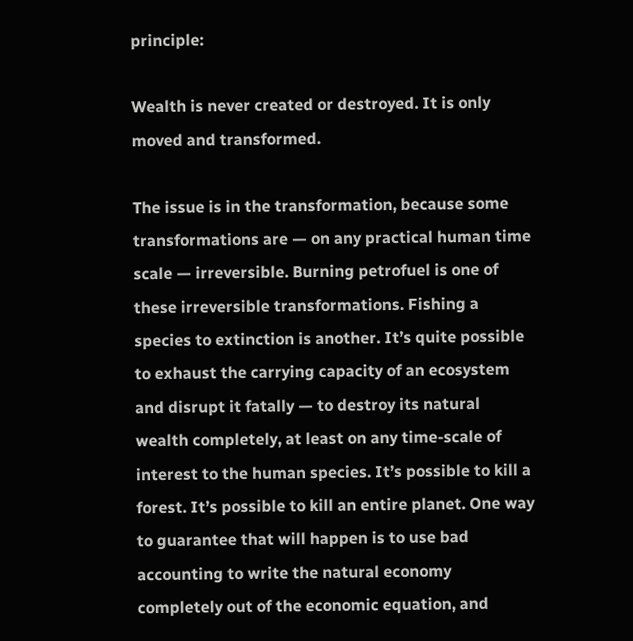principle:

Wealth is never created or destroyed. It is only moved and transformed.

The issue is in the transformation, because some transformations are — on any practical human time scale — irreversible. Burning petrofuel is one of these irreversible transformations. Fishing a species to extinction is another. It’s quite possible to exhaust the carrying capacity of an ecosystem and disrupt it fatally — to destroy its natural wealth completely, at least on any time-scale of interest to the human species. It’s possible to kill a forest. It’s possible to kill an entire planet. One way to guarantee that will happen is to use bad accounting to write the natural economy completely out of the economic equation, and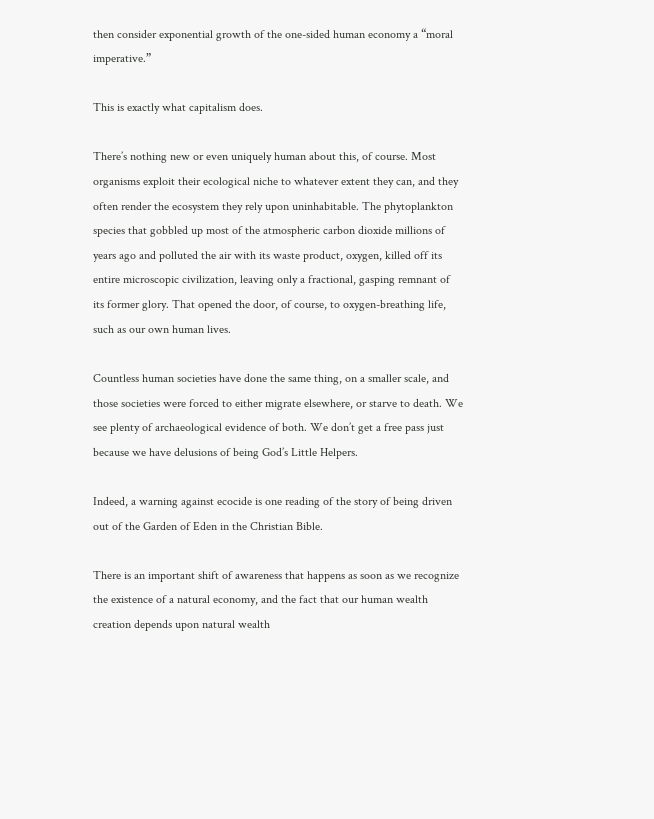then consider exponential growth of the one-sided human economy a “moral imperative.”

This is exactly what capitalism does.

There’s nothing new or even uniquely human about this, of course. Most organisms exploit their ecological niche to whatever extent they can, and they often render the ecosystem they rely upon uninhabitable. The phytoplankton species that gobbled up most of the atmospheric carbon dioxide millions of years ago and polluted the air with its waste product, oxygen, killed off its entire microscopic civilization, leaving only a fractional, gasping remnant of its former glory. That opened the door, of course, to oxygen-breathing life, such as our own human lives.

Countless human societies have done the same thing, on a smaller scale, and those societies were forced to either migrate elsewhere, or starve to death. We see plenty of archaeological evidence of both. We don’t get a free pass just because we have delusions of being God’s Little Helpers.

Indeed, a warning against ecocide is one reading of the story of being driven out of the Garden of Eden in the Christian Bible.

There is an important shift of awareness that happens as soon as we recognize the existence of a natural economy, and the fact that our human wealth creation depends upon natural wealth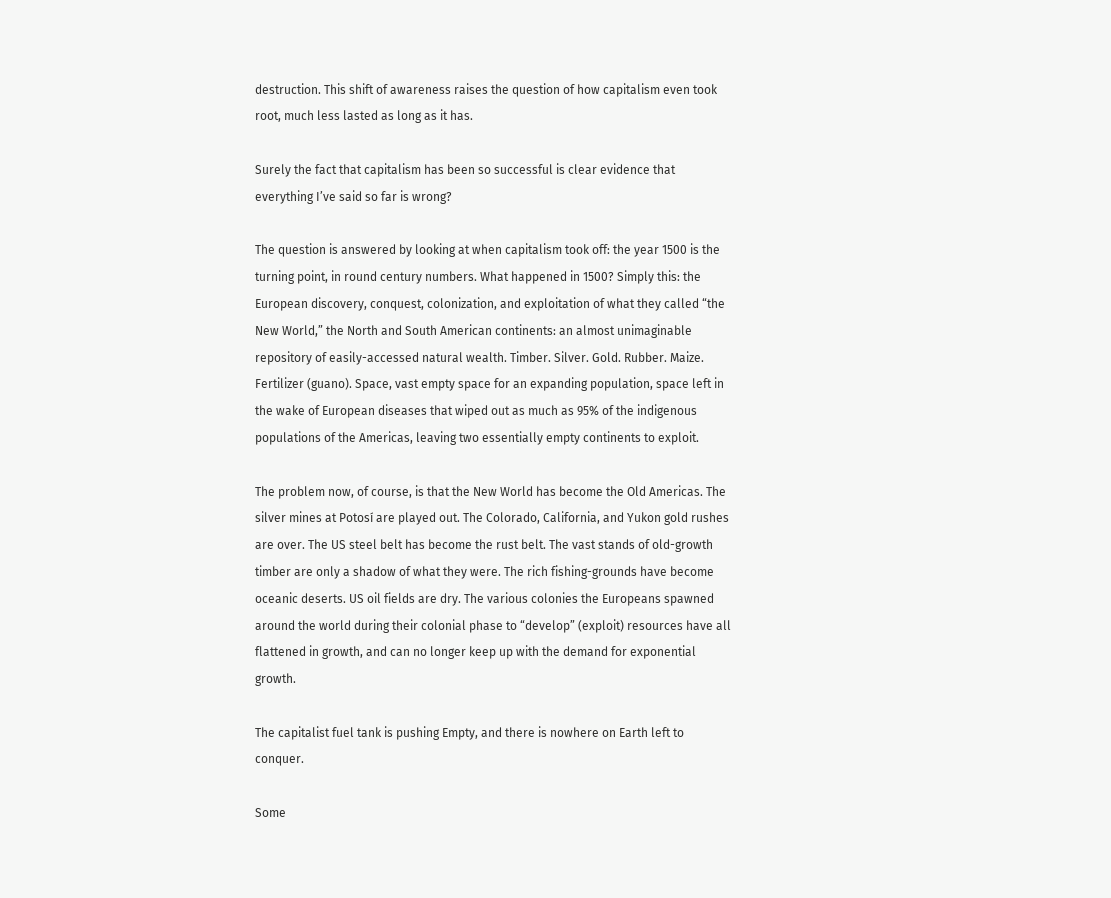destruction. This shift of awareness raises the question of how capitalism even took root, much less lasted as long as it has.

Surely the fact that capitalism has been so successful is clear evidence that everything I’ve said so far is wrong?

The question is answered by looking at when capitalism took off: the year 1500 is the turning point, in round century numbers. What happened in 1500? Simply this: the European discovery, conquest, colonization, and exploitation of what they called “the New World,” the North and South American continents: an almost unimaginable repository of easily-accessed natural wealth. Timber. Silver. Gold. Rubber. Maize. Fertilizer (guano). Space, vast empty space for an expanding population, space left in the wake of European diseases that wiped out as much as 95% of the indigenous populations of the Americas, leaving two essentially empty continents to exploit.

The problem now, of course, is that the New World has become the Old Americas. The silver mines at Potosí are played out. The Colorado, California, and Yukon gold rushes are over. The US steel belt has become the rust belt. The vast stands of old-growth timber are only a shadow of what they were. The rich fishing-grounds have become oceanic deserts. US oil fields are dry. The various colonies the Europeans spawned around the world during their colonial phase to “develop” (exploit) resources have all flattened in growth, and can no longer keep up with the demand for exponential growth.

The capitalist fuel tank is pushing Empty, and there is nowhere on Earth left to conquer.

Some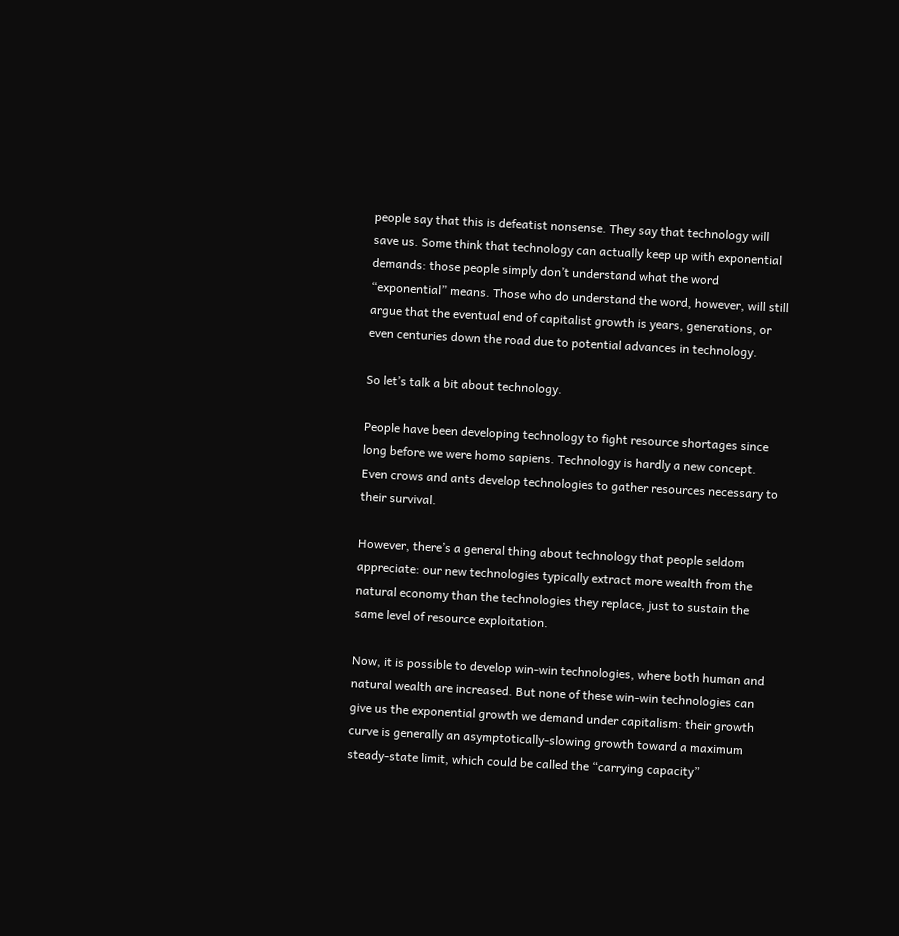people say that this is defeatist nonsense. They say that technology will save us. Some think that technology can actually keep up with exponential demands: those people simply don’t understand what the word “exponential” means. Those who do understand the word, however, will still argue that the eventual end of capitalist growth is years, generations, or even centuries down the road due to potential advances in technology.

So let’s talk a bit about technology.

People have been developing technology to fight resource shortages since long before we were homo sapiens. Technology is hardly a new concept. Even crows and ants develop technologies to gather resources necessary to their survival.

However, there’s a general thing about technology that people seldom appreciate: our new technologies typically extract more wealth from the natural economy than the technologies they replace, just to sustain the same level of resource exploitation.

Now, it is possible to develop win-win technologies, where both human and natural wealth are increased. But none of these win-win technologies can give us the exponential growth we demand under capitalism: their growth curve is generally an asymptotically-slowing growth toward a maximum steady-state limit, which could be called the “carrying capacity”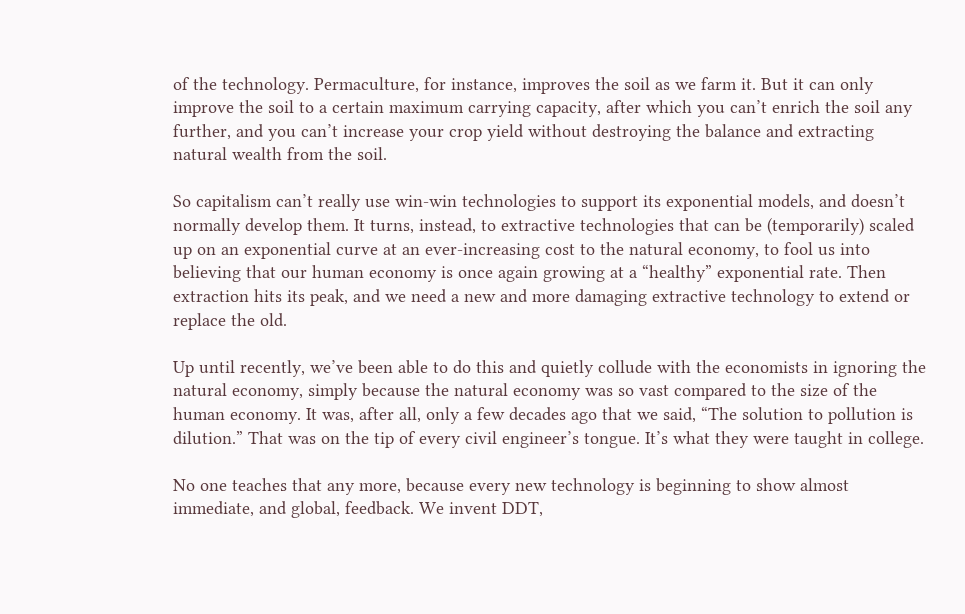of the technology. Permaculture, for instance, improves the soil as we farm it. But it can only improve the soil to a certain maximum carrying capacity, after which you can’t enrich the soil any further, and you can’t increase your crop yield without destroying the balance and extracting natural wealth from the soil.

So capitalism can’t really use win-win technologies to support its exponential models, and doesn’t normally develop them. It turns, instead, to extractive technologies that can be (temporarily) scaled up on an exponential curve at an ever-increasing cost to the natural economy, to fool us into believing that our human economy is once again growing at a “healthy” exponential rate. Then extraction hits its peak, and we need a new and more damaging extractive technology to extend or replace the old.

Up until recently, we’ve been able to do this and quietly collude with the economists in ignoring the natural economy, simply because the natural economy was so vast compared to the size of the human economy. It was, after all, only a few decades ago that we said, “The solution to pollution is dilution.” That was on the tip of every civil engineer’s tongue. It’s what they were taught in college.

No one teaches that any more, because every new technology is beginning to show almost immediate, and global, feedback. We invent DDT,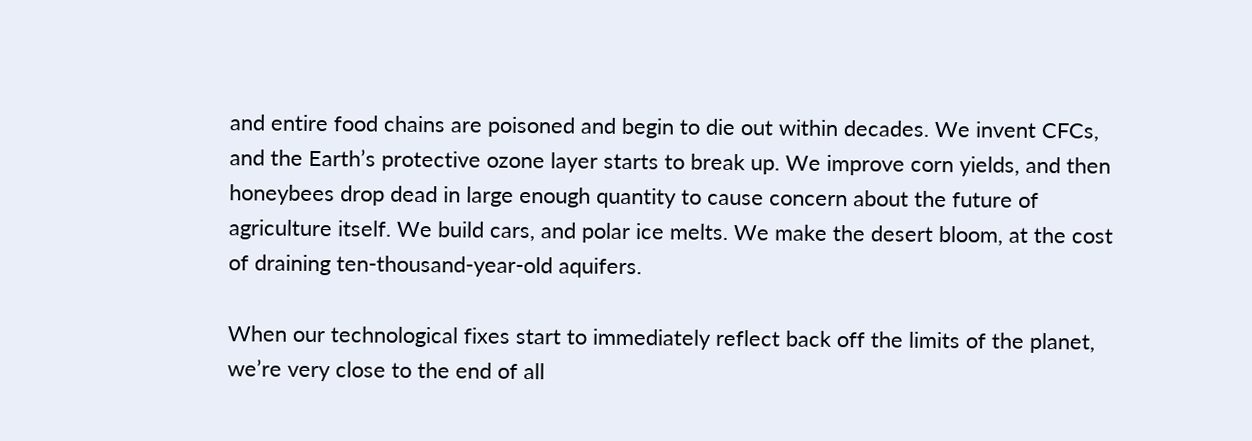and entire food chains are poisoned and begin to die out within decades. We invent CFCs, and the Earth’s protective ozone layer starts to break up. We improve corn yields, and then honeybees drop dead in large enough quantity to cause concern about the future of agriculture itself. We build cars, and polar ice melts. We make the desert bloom, at the cost of draining ten-thousand-year-old aquifers.

When our technological fixes start to immediately reflect back off the limits of the planet, we’re very close to the end of all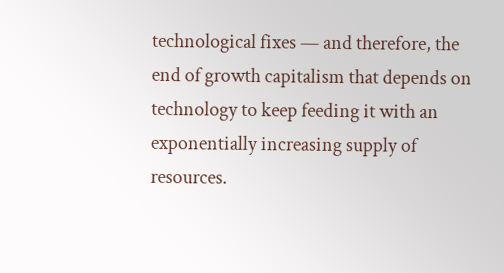technological fixes — and therefore, the end of growth capitalism that depends on technology to keep feeding it with an exponentially increasing supply of resources.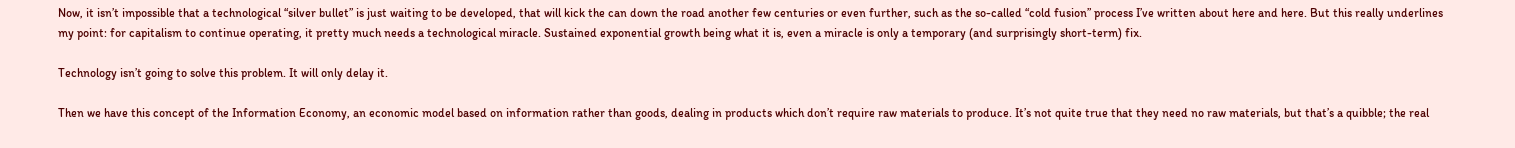Now, it isn’t impossible that a technological “silver bullet” is just waiting to be developed, that will kick the can down the road another few centuries or even further, such as the so-called “cold fusion” process I’ve written about here and here. But this really underlines my point: for capitalism to continue operating, it pretty much needs a technological miracle. Sustained exponential growth being what it is, even a miracle is only a temporary (and surprisingly short-term) fix.

Technology isn’t going to solve this problem. It will only delay it.

Then we have this concept of the Information Economy, an economic model based on information rather than goods, dealing in products which don’t require raw materials to produce. It’s not quite true that they need no raw materials, but that’s a quibble; the real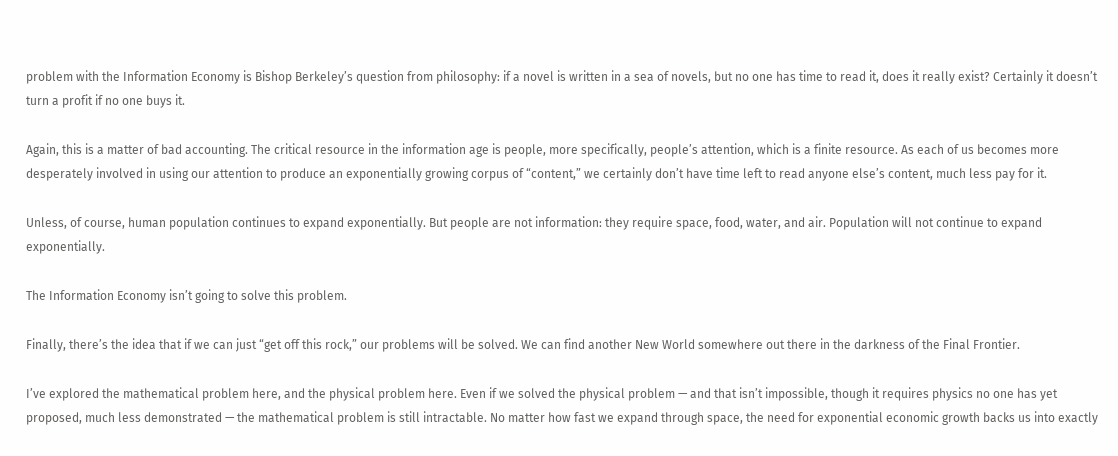problem with the Information Economy is Bishop Berkeley’s question from philosophy: if a novel is written in a sea of novels, but no one has time to read it, does it really exist? Certainly it doesn’t turn a profit if no one buys it.

Again, this is a matter of bad accounting. The critical resource in the information age is people, more specifically, people’s attention, which is a finite resource. As each of us becomes more desperately involved in using our attention to produce an exponentially growing corpus of “content,” we certainly don’t have time left to read anyone else’s content, much less pay for it.

Unless, of course, human population continues to expand exponentially. But people are not information: they require space, food, water, and air. Population will not continue to expand exponentially.

The Information Economy isn’t going to solve this problem.

Finally, there’s the idea that if we can just “get off this rock,” our problems will be solved. We can find another New World somewhere out there in the darkness of the Final Frontier.

I’ve explored the mathematical problem here, and the physical problem here. Even if we solved the physical problem — and that isn’t impossible, though it requires physics no one has yet proposed, much less demonstrated — the mathematical problem is still intractable. No matter how fast we expand through space, the need for exponential economic growth backs us into exactly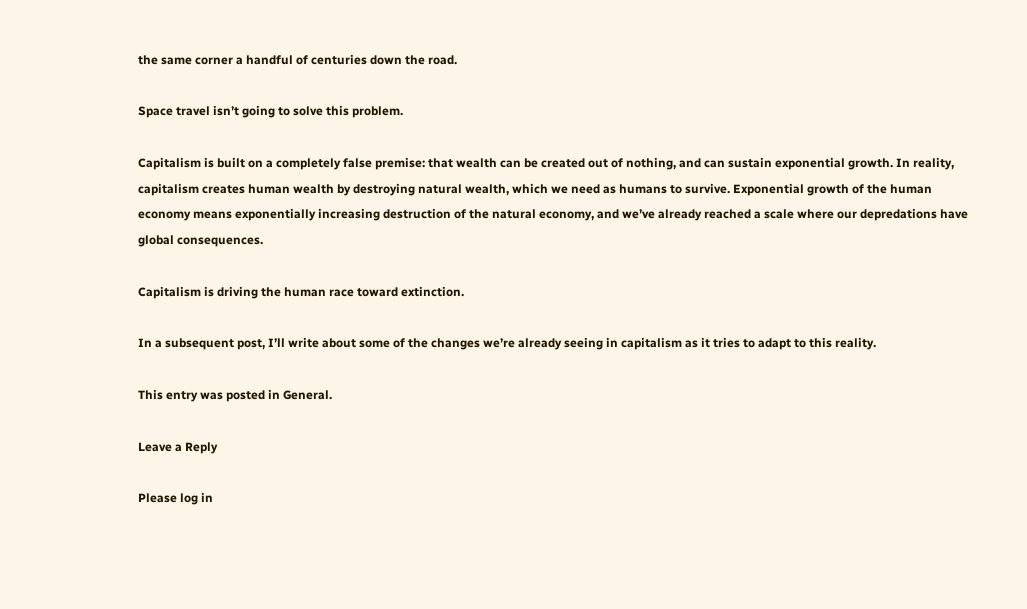the same corner a handful of centuries down the road.

Space travel isn’t going to solve this problem.

Capitalism is built on a completely false premise: that wealth can be created out of nothing, and can sustain exponential growth. In reality, capitalism creates human wealth by destroying natural wealth, which we need as humans to survive. Exponential growth of the human economy means exponentially increasing destruction of the natural economy, and we’ve already reached a scale where our depredations have global consequences.

Capitalism is driving the human race toward extinction.

In a subsequent post, I’ll write about some of the changes we’re already seeing in capitalism as it tries to adapt to this reality.

This entry was posted in General.

Leave a Reply

Please log in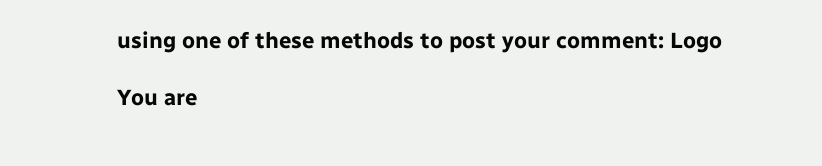using one of these methods to post your comment: Logo

You are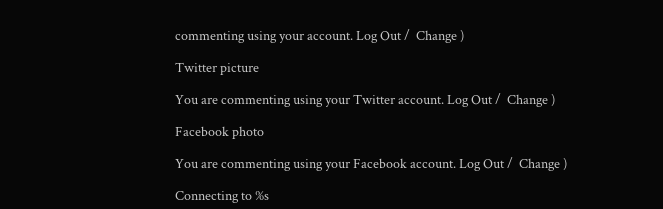commenting using your account. Log Out /  Change )

Twitter picture

You are commenting using your Twitter account. Log Out /  Change )

Facebook photo

You are commenting using your Facebook account. Log Out /  Change )

Connecting to %s